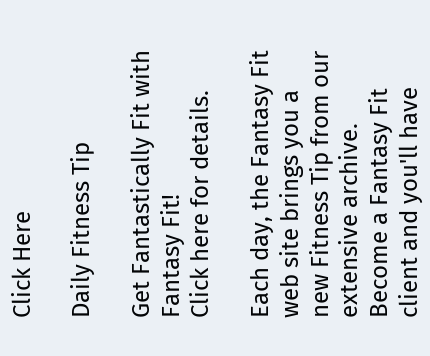Click Here

Daily Fitness Tip

Get Fantastically Fit with Fantasy Fit!
Click here for details.

Each day, the Fantasy Fit web site brings you a new Fitness Tip from our extensive archive. Become a Fantasy Fit client and you'll have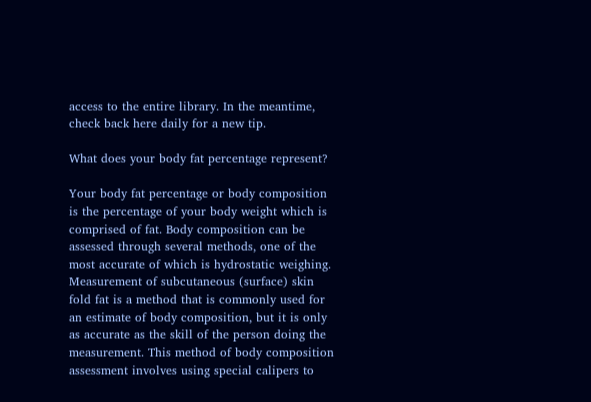access to the entire library. In the meantime, check back here daily for a new tip.

What does your body fat percentage represent?

Your body fat percentage or body composition is the percentage of your body weight which is comprised of fat. Body composition can be assessed through several methods, one of the most accurate of which is hydrostatic weighing. Measurement of subcutaneous (surface) skin fold fat is a method that is commonly used for an estimate of body composition, but it is only as accurate as the skill of the person doing the measurement. This method of body composition assessment involves using special calipers to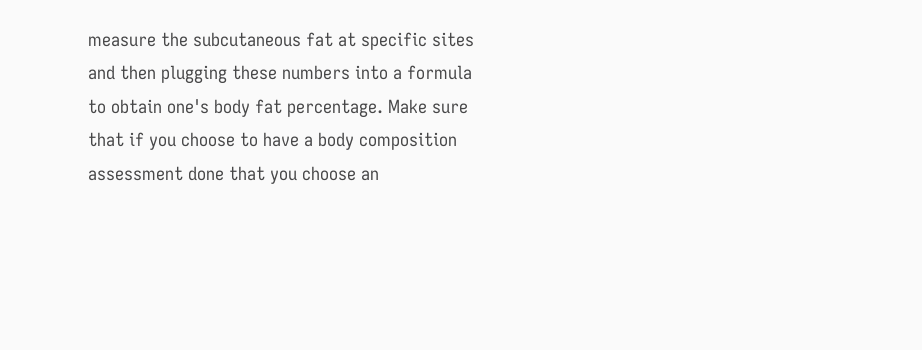measure the subcutaneous fat at specific sites and then plugging these numbers into a formula to obtain one's body fat percentage. Make sure that if you choose to have a body composition assessment done that you choose an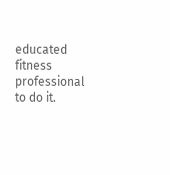educated fitness professional to do it.